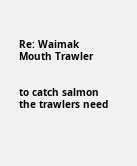Re: Waimak Mouth Trawler


to catch salmon the trawlers need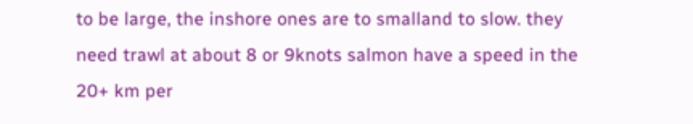to be large, the inshore ones are to smalland to slow. they need trawl at about 8 or 9knots salmon have a speed in the 20+ km per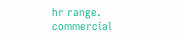hr range. commercial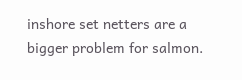inshore set netters are a bigger problem for salmon.